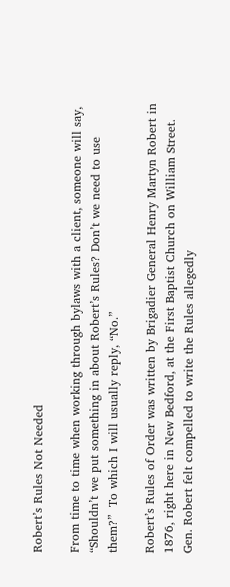Robert’s Rules Not Needed

From time to time when working through bylaws with a client, someone will say, “Shouldn’t we put something in about Robert’s Rules? Don’t we need to use them?”  To which I will usually reply, “No.”

Robert’s Rules of Order was written by Brigadier General Henry Martyn Robert in 1876, right here in New Bedford, at the First Baptist Church on William Street.  Gen. Robert felt compelled to write the Rules allegedly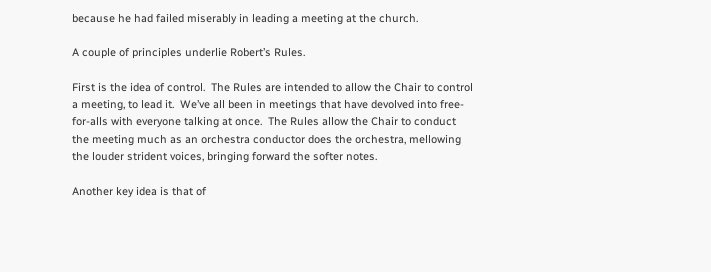because he had failed miserably in leading a meeting at the church.

A couple of principles underlie Robert’s Rules.

First is the idea of control.  The Rules are intended to allow the Chair to control a meeting, to lead it.  We’ve all been in meetings that have devolved into free-for-alls with everyone talking at once.  The Rules allow the Chair to conduct the meeting much as an orchestra conductor does the orchestra, mellowing the louder strident voices, bringing forward the softer notes.

Another key idea is that of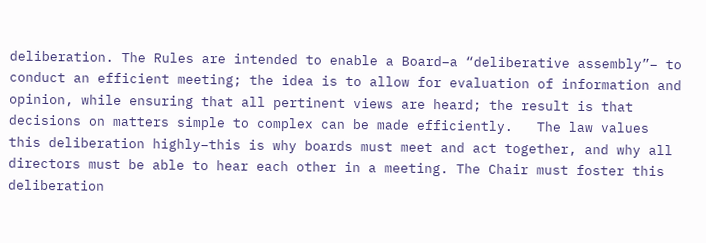deliberation. The Rules are intended to enable a Board–a “deliberative assembly”– to conduct an efficient meeting; the idea is to allow for evaluation of information and opinion, while ensuring that all pertinent views are heard; the result is that decisions on matters simple to complex can be made efficiently.   The law values this deliberation highly–this is why boards must meet and act together, and why all directors must be able to hear each other in a meeting. The Chair must foster this deliberation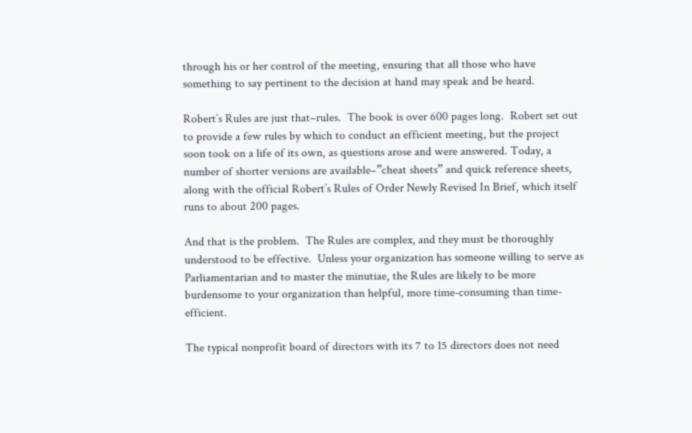through his or her control of the meeting, ensuring that all those who have something to say pertinent to the decision at hand may speak and be heard.

Robert’s Rules are just that–rules.  The book is over 600 pages long.  Robert set out to provide a few rules by which to conduct an efficient meeting, but the project soon took on a life of its own, as questions arose and were answered. Today, a number of shorter versions are available–”cheat sheets” and quick reference sheets, along with the official Robert’s Rules of Order Newly Revised In Brief, which itself runs to about 200 pages.

And that is the problem.  The Rules are complex, and they must be thoroughly understood to be effective.  Unless your organization has someone willing to serve as Parliamentarian and to master the minutiae, the Rules are likely to be more burdensome to your organization than helpful, more time-consuming than time-efficient.

The typical nonprofit board of directors with its 7 to 15 directors does not need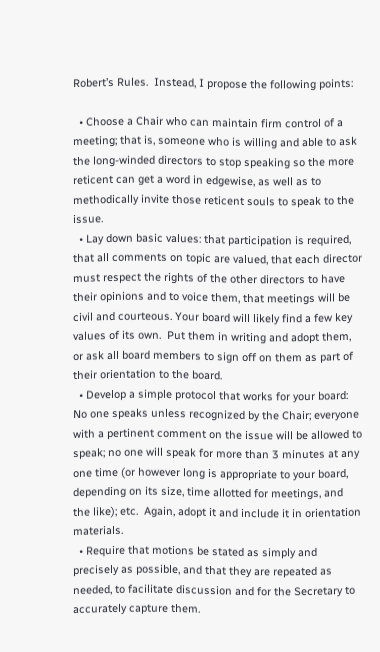Robert’s Rules.  Instead, I propose the following points:

  • Choose a Chair who can maintain firm control of a meeting; that is, someone who is willing and able to ask the long-winded directors to stop speaking so the more reticent can get a word in edgewise, as well as to methodically invite those reticent souls to speak to the issue.
  • Lay down basic values: that participation is required, that all comments on topic are valued, that each director must respect the rights of the other directors to have their opinions and to voice them, that meetings will be civil and courteous. Your board will likely find a few key values of its own.  Put them in writing and adopt them, or ask all board members to sign off on them as part of their orientation to the board.
  • Develop a simple protocol that works for your board: No one speaks unless recognized by the Chair; everyone with a pertinent comment on the issue will be allowed to speak; no one will speak for more than 3 minutes at any one time (or however long is appropriate to your board, depending on its size, time allotted for meetings, and the like); etc.  Again, adopt it and include it in orientation materials.
  • Require that motions be stated as simply and precisely as possible, and that they are repeated as needed, to facilitate discussion and for the Secretary to accurately capture them.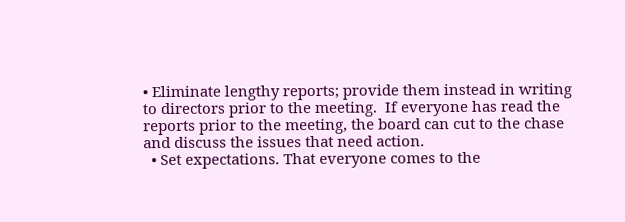• Eliminate lengthy reports; provide them instead in writing to directors prior to the meeting.  If everyone has read the reports prior to the meeting, the board can cut to the chase and discuss the issues that need action.
  • Set expectations. That everyone comes to the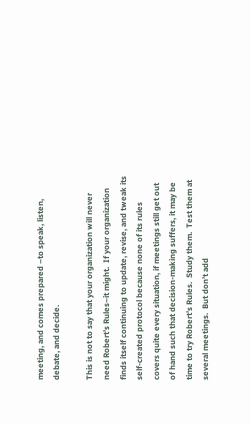meeting, and comes prepared –to speak, listen, debate, and decide.

This is not to say that your organization will never need Robert’s Rules–it might.  If your organization finds itself continuing to update, revise, and tweak its self-created protocol because none of its rules covers quite every situation, if meetings still get out of hand such that decision-making suffers, it may be time to try Robert’s Rules.  Study them.  Test them at several meetings.  But don’t add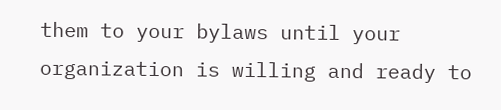them to your bylaws until your organization is willing and ready to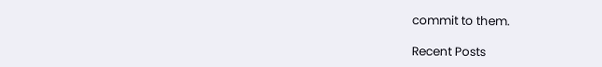commit to them.

Recent Posts